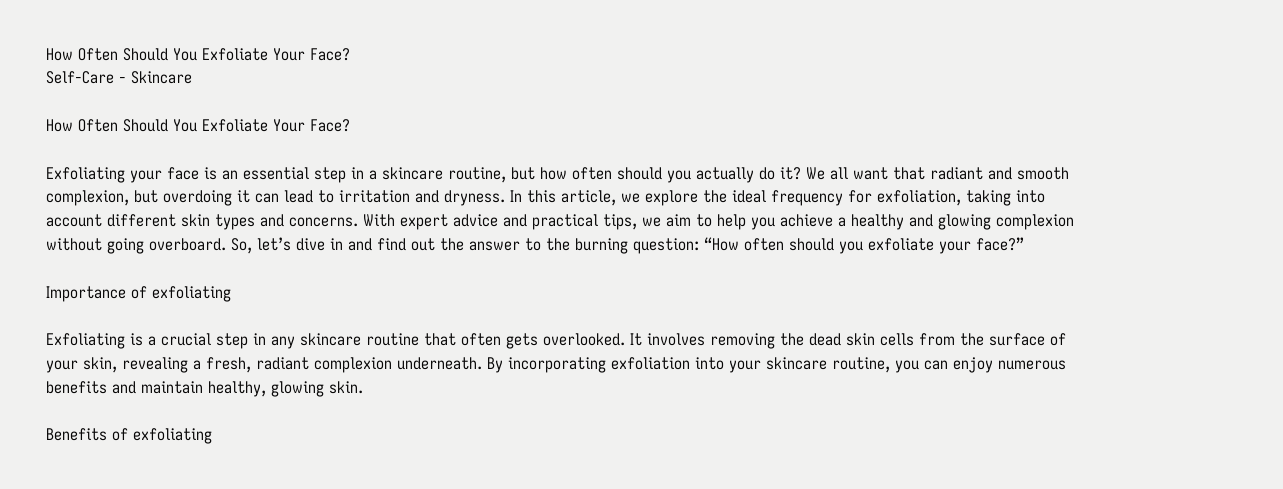How Often Should You Exfoliate Your Face?
Self-Care - Skincare

How Often Should You Exfoliate Your Face?

Exfoliating your face is an essential step in a skincare routine, but how often should you actually do it? We all want that radiant and smooth complexion, but overdoing it can lead to irritation and dryness. In this article, we explore the ideal frequency for exfoliation, taking into account different skin types and concerns. With expert advice and practical tips, we aim to help you achieve a healthy and glowing complexion without going overboard. So, let’s dive in and find out the answer to the burning question: “How often should you exfoliate your face?”

Importance of exfoliating

Exfoliating is a crucial step in any skincare routine that often gets overlooked. It involves removing the dead skin cells from the surface of your skin, revealing a fresh, radiant complexion underneath. By incorporating exfoliation into your skincare routine, you can enjoy numerous benefits and maintain healthy, glowing skin.

Benefits of exfoliating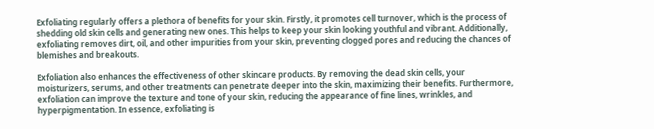Exfoliating regularly offers a plethora of benefits for your skin. Firstly, it promotes cell turnover, which is the process of shedding old skin cells and generating new ones. This helps to keep your skin looking youthful and vibrant. Additionally, exfoliating removes dirt, oil, and other impurities from your skin, preventing clogged pores and reducing the chances of blemishes and breakouts.

Exfoliation also enhances the effectiveness of other skincare products. By removing the dead skin cells, your moisturizers, serums, and other treatments can penetrate deeper into the skin, maximizing their benefits. Furthermore, exfoliation can improve the texture and tone of your skin, reducing the appearance of fine lines, wrinkles, and hyperpigmentation. In essence, exfoliating is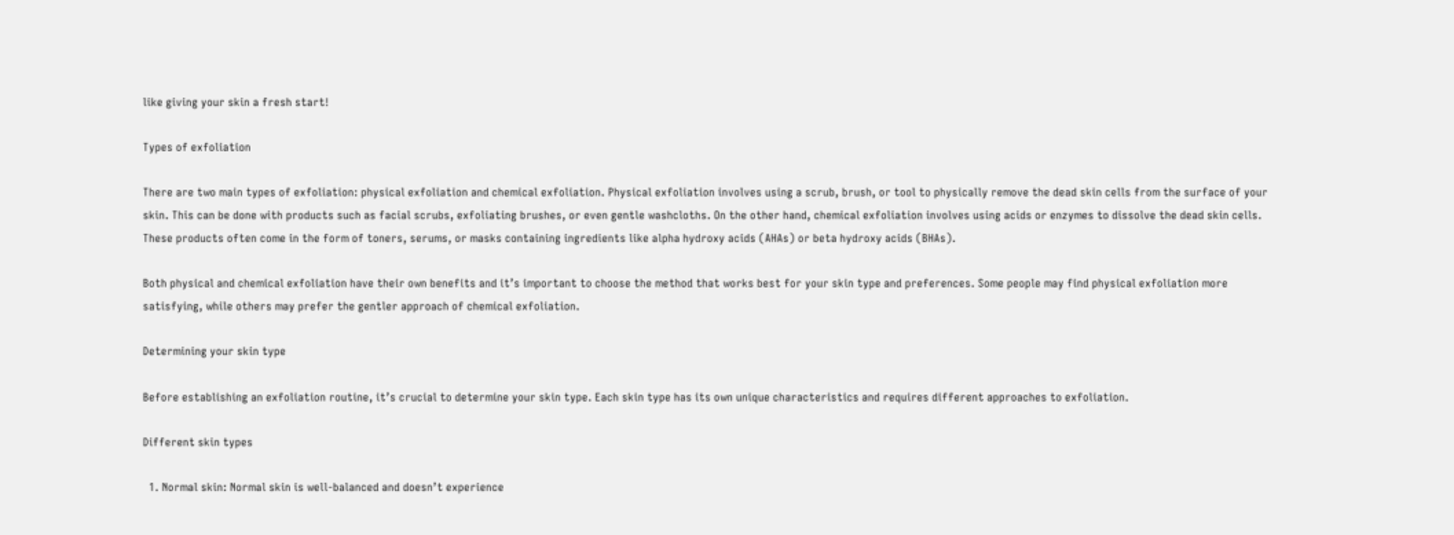like giving your skin a fresh start!

Types of exfoliation

There are two main types of exfoliation: physical exfoliation and chemical exfoliation. Physical exfoliation involves using a scrub, brush, or tool to physically remove the dead skin cells from the surface of your skin. This can be done with products such as facial scrubs, exfoliating brushes, or even gentle washcloths. On the other hand, chemical exfoliation involves using acids or enzymes to dissolve the dead skin cells. These products often come in the form of toners, serums, or masks containing ingredients like alpha hydroxy acids (AHAs) or beta hydroxy acids (BHAs).

Both physical and chemical exfoliation have their own benefits and it’s important to choose the method that works best for your skin type and preferences. Some people may find physical exfoliation more satisfying, while others may prefer the gentler approach of chemical exfoliation.

Determining your skin type

Before establishing an exfoliation routine, it’s crucial to determine your skin type. Each skin type has its own unique characteristics and requires different approaches to exfoliation.

Different skin types

  1. Normal skin: Normal skin is well-balanced and doesn’t experience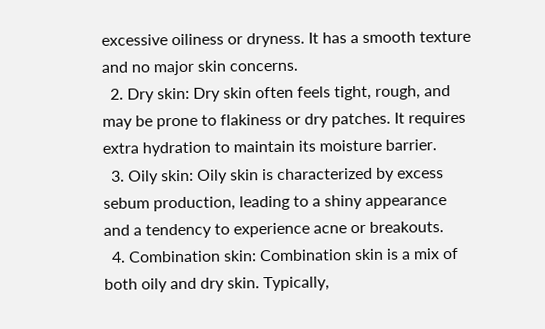excessive oiliness or dryness. It has a smooth texture and no major skin concerns.
  2. Dry skin: Dry skin often feels tight, rough, and may be prone to flakiness or dry patches. It requires extra hydration to maintain its moisture barrier.
  3. Oily skin: Oily skin is characterized by excess sebum production, leading to a shiny appearance and a tendency to experience acne or breakouts.
  4. Combination skin: Combination skin is a mix of both oily and dry skin. Typically,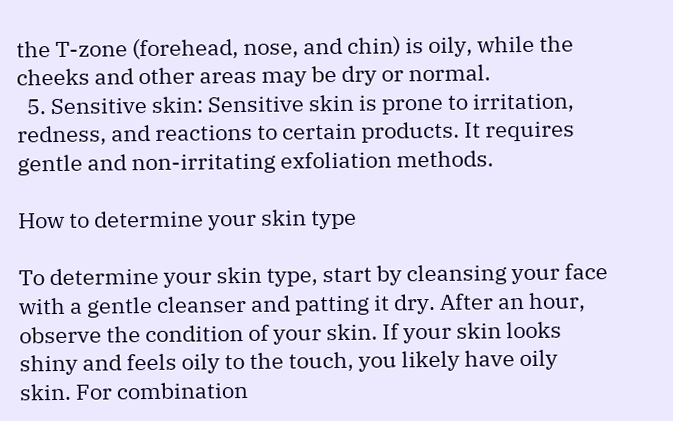the T-zone (forehead, nose, and chin) is oily, while the cheeks and other areas may be dry or normal.
  5. Sensitive skin: Sensitive skin is prone to irritation, redness, and reactions to certain products. It requires gentle and non-irritating exfoliation methods.

How to determine your skin type

To determine your skin type, start by cleansing your face with a gentle cleanser and patting it dry. After an hour, observe the condition of your skin. If your skin looks shiny and feels oily to the touch, you likely have oily skin. For combination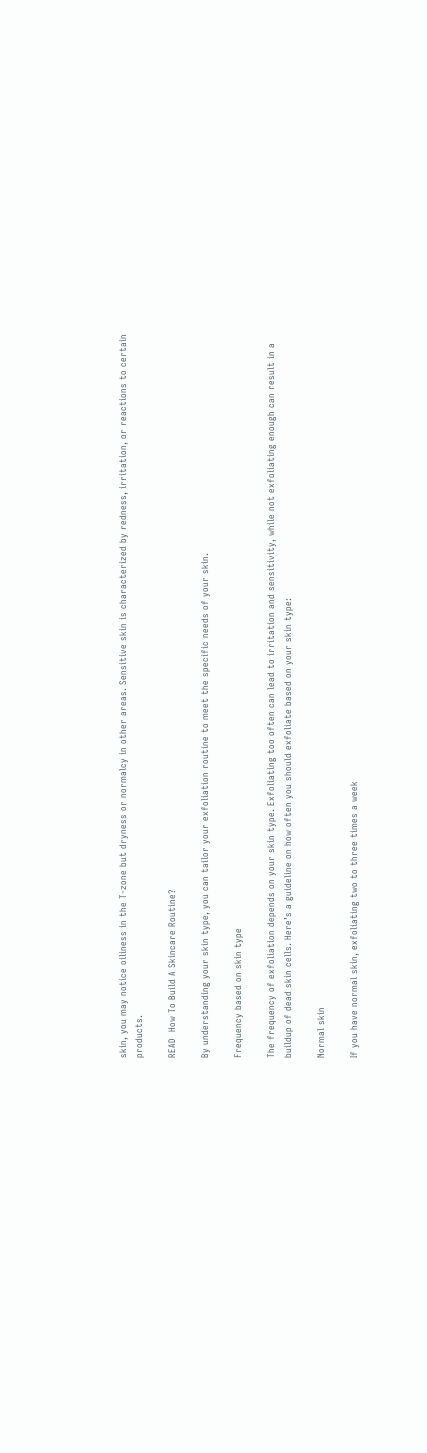skin, you may notice oiliness in the T-zone but dryness or normalcy in other areas. Sensitive skin is characterized by redness, irritation, or reactions to certain products.

READ  How To Build A Skincare Routine?

By understanding your skin type, you can tailor your exfoliation routine to meet the specific needs of your skin.

Frequency based on skin type

The frequency of exfoliation depends on your skin type. Exfoliating too often can lead to irritation and sensitivity, while not exfoliating enough can result in a buildup of dead skin cells. Here’s a guideline on how often you should exfoliate based on your skin type:

Normal skin

If you have normal skin, exfoliating two to three times a week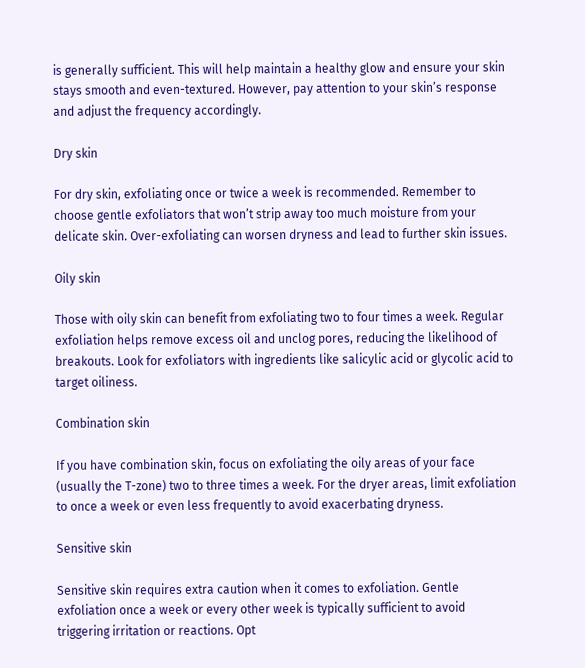is generally sufficient. This will help maintain a healthy glow and ensure your skin stays smooth and even-textured. However, pay attention to your skin’s response and adjust the frequency accordingly.

Dry skin

For dry skin, exfoliating once or twice a week is recommended. Remember to choose gentle exfoliators that won’t strip away too much moisture from your delicate skin. Over-exfoliating can worsen dryness and lead to further skin issues.

Oily skin

Those with oily skin can benefit from exfoliating two to four times a week. Regular exfoliation helps remove excess oil and unclog pores, reducing the likelihood of breakouts. Look for exfoliators with ingredients like salicylic acid or glycolic acid to target oiliness.

Combination skin

If you have combination skin, focus on exfoliating the oily areas of your face (usually the T-zone) two to three times a week. For the dryer areas, limit exfoliation to once a week or even less frequently to avoid exacerbating dryness.

Sensitive skin

Sensitive skin requires extra caution when it comes to exfoliation. Gentle exfoliation once a week or every other week is typically sufficient to avoid triggering irritation or reactions. Opt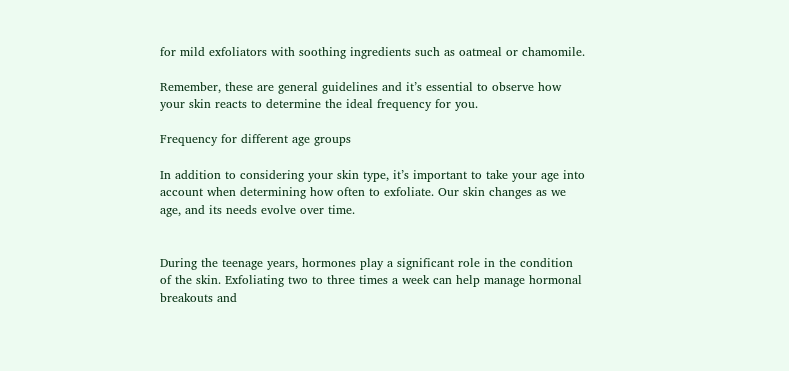for mild exfoliators with soothing ingredients such as oatmeal or chamomile.

Remember, these are general guidelines and it’s essential to observe how your skin reacts to determine the ideal frequency for you.

Frequency for different age groups

In addition to considering your skin type, it’s important to take your age into account when determining how often to exfoliate. Our skin changes as we age, and its needs evolve over time.


During the teenage years, hormones play a significant role in the condition of the skin. Exfoliating two to three times a week can help manage hormonal breakouts and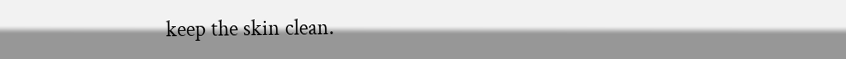keep the skin clean.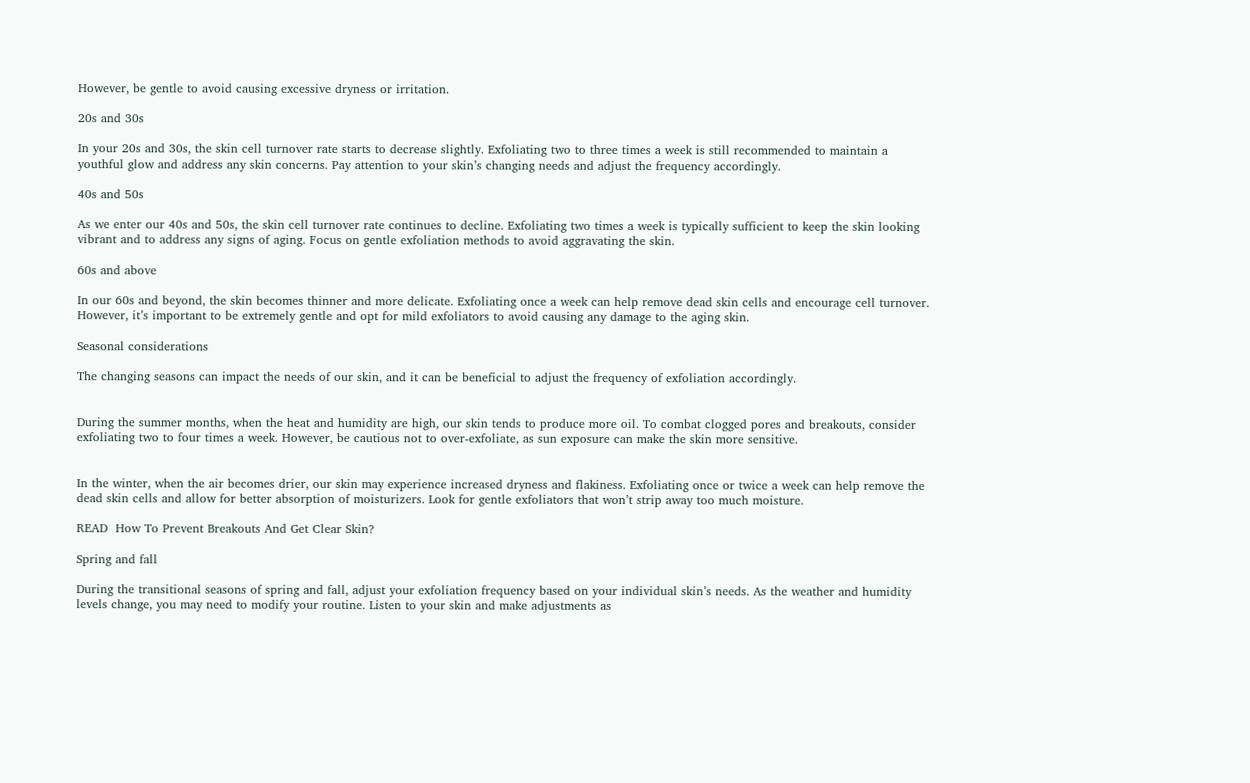However, be gentle to avoid causing excessive dryness or irritation.

20s and 30s

In your 20s and 30s, the skin cell turnover rate starts to decrease slightly. Exfoliating two to three times a week is still recommended to maintain a youthful glow and address any skin concerns. Pay attention to your skin’s changing needs and adjust the frequency accordingly.

40s and 50s

As we enter our 40s and 50s, the skin cell turnover rate continues to decline. Exfoliating two times a week is typically sufficient to keep the skin looking vibrant and to address any signs of aging. Focus on gentle exfoliation methods to avoid aggravating the skin.

60s and above

In our 60s and beyond, the skin becomes thinner and more delicate. Exfoliating once a week can help remove dead skin cells and encourage cell turnover. However, it’s important to be extremely gentle and opt for mild exfoliators to avoid causing any damage to the aging skin.

Seasonal considerations

The changing seasons can impact the needs of our skin, and it can be beneficial to adjust the frequency of exfoliation accordingly.


During the summer months, when the heat and humidity are high, our skin tends to produce more oil. To combat clogged pores and breakouts, consider exfoliating two to four times a week. However, be cautious not to over-exfoliate, as sun exposure can make the skin more sensitive.


In the winter, when the air becomes drier, our skin may experience increased dryness and flakiness. Exfoliating once or twice a week can help remove the dead skin cells and allow for better absorption of moisturizers. Look for gentle exfoliators that won’t strip away too much moisture.

READ  How To Prevent Breakouts And Get Clear Skin?

Spring and fall

During the transitional seasons of spring and fall, adjust your exfoliation frequency based on your individual skin’s needs. As the weather and humidity levels change, you may need to modify your routine. Listen to your skin and make adjustments as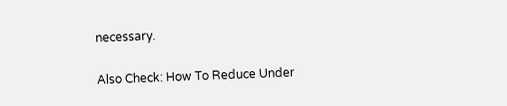necessary.

Also Check: How To Reduce Under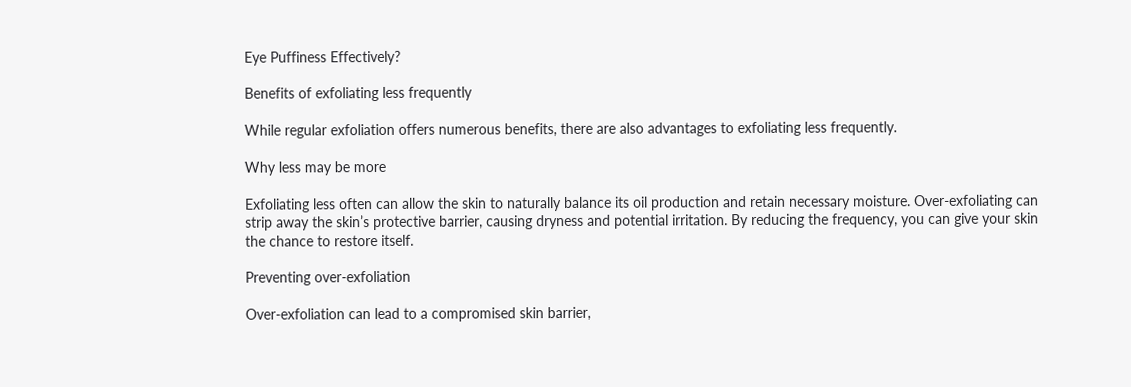Eye Puffiness Effectively?

Benefits of exfoliating less frequently

While regular exfoliation offers numerous benefits, there are also advantages to exfoliating less frequently.

Why less may be more

Exfoliating less often can allow the skin to naturally balance its oil production and retain necessary moisture. Over-exfoliating can strip away the skin’s protective barrier, causing dryness and potential irritation. By reducing the frequency, you can give your skin the chance to restore itself.

Preventing over-exfoliation

Over-exfoliation can lead to a compromised skin barrier,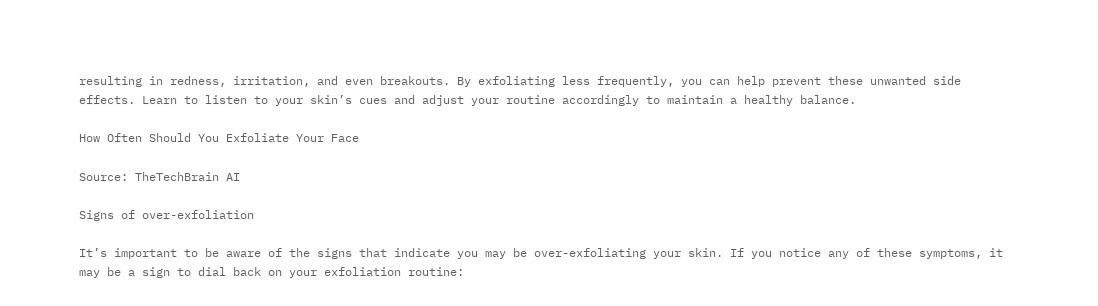resulting in redness, irritation, and even breakouts. By exfoliating less frequently, you can help prevent these unwanted side effects. Learn to listen to your skin’s cues and adjust your routine accordingly to maintain a healthy balance.

How Often Should You Exfoliate Your Face

Source: TheTechBrain AI

Signs of over-exfoliation

It’s important to be aware of the signs that indicate you may be over-exfoliating your skin. If you notice any of these symptoms, it may be a sign to dial back on your exfoliation routine: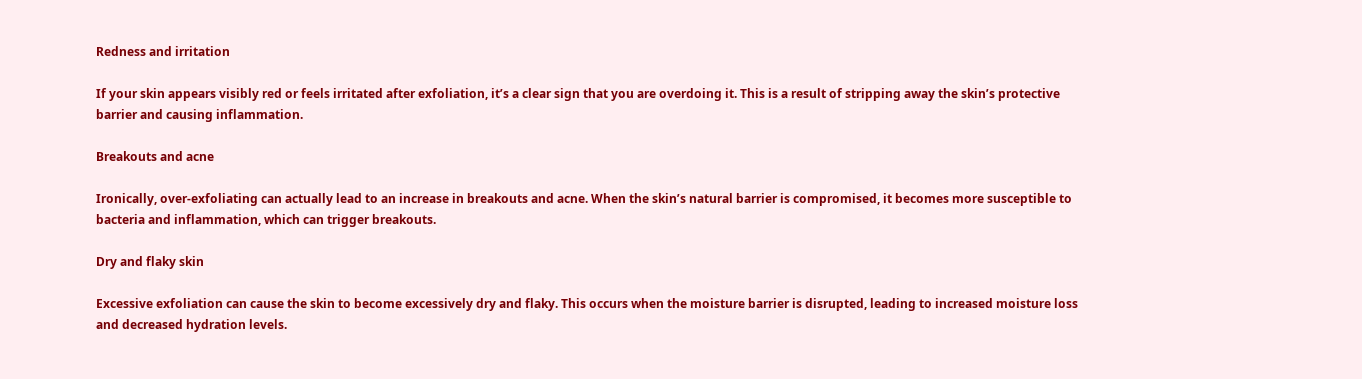Redness and irritation

If your skin appears visibly red or feels irritated after exfoliation, it’s a clear sign that you are overdoing it. This is a result of stripping away the skin’s protective barrier and causing inflammation.

Breakouts and acne

Ironically, over-exfoliating can actually lead to an increase in breakouts and acne. When the skin’s natural barrier is compromised, it becomes more susceptible to bacteria and inflammation, which can trigger breakouts.

Dry and flaky skin

Excessive exfoliation can cause the skin to become excessively dry and flaky. This occurs when the moisture barrier is disrupted, leading to increased moisture loss and decreased hydration levels.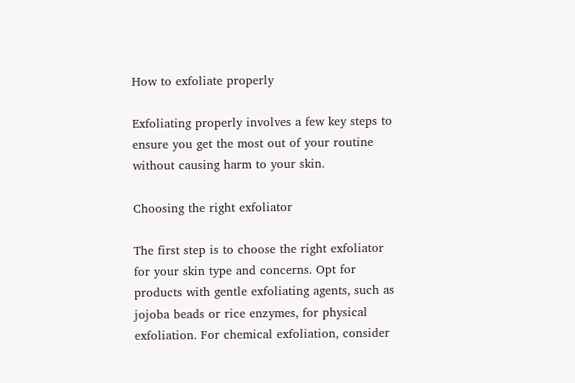How to exfoliate properly

Exfoliating properly involves a few key steps to ensure you get the most out of your routine without causing harm to your skin.

Choosing the right exfoliator

The first step is to choose the right exfoliator for your skin type and concerns. Opt for products with gentle exfoliating agents, such as jojoba beads or rice enzymes, for physical exfoliation. For chemical exfoliation, consider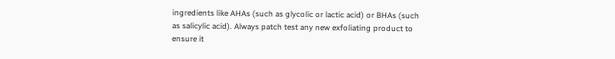ingredients like AHAs (such as glycolic or lactic acid) or BHAs (such as salicylic acid). Always patch test any new exfoliating product to ensure it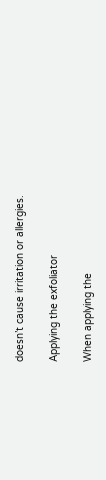doesn’t cause irritation or allergies.

Applying the exfoliator

When applying the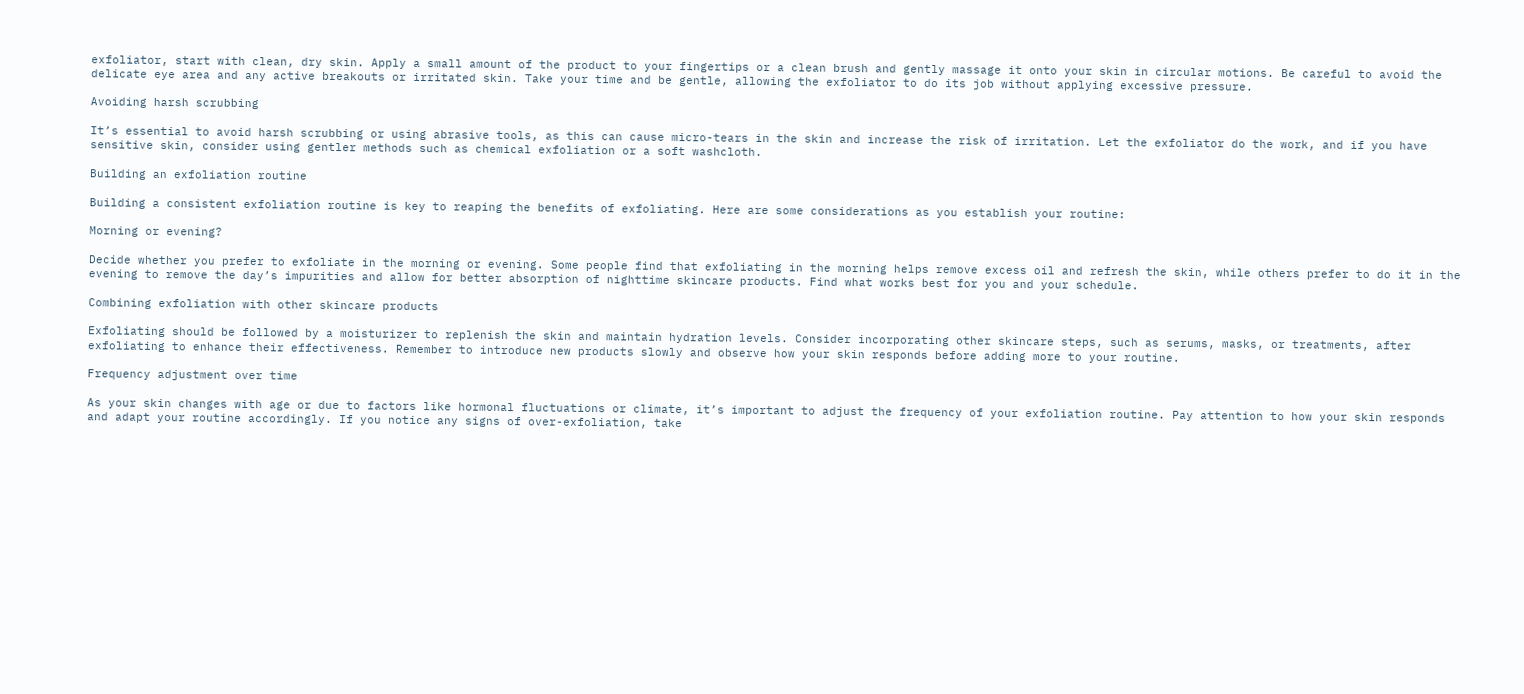exfoliator, start with clean, dry skin. Apply a small amount of the product to your fingertips or a clean brush and gently massage it onto your skin in circular motions. Be careful to avoid the delicate eye area and any active breakouts or irritated skin. Take your time and be gentle, allowing the exfoliator to do its job without applying excessive pressure.

Avoiding harsh scrubbing

It’s essential to avoid harsh scrubbing or using abrasive tools, as this can cause micro-tears in the skin and increase the risk of irritation. Let the exfoliator do the work, and if you have sensitive skin, consider using gentler methods such as chemical exfoliation or a soft washcloth.

Building an exfoliation routine

Building a consistent exfoliation routine is key to reaping the benefits of exfoliating. Here are some considerations as you establish your routine:

Morning or evening?

Decide whether you prefer to exfoliate in the morning or evening. Some people find that exfoliating in the morning helps remove excess oil and refresh the skin, while others prefer to do it in the evening to remove the day’s impurities and allow for better absorption of nighttime skincare products. Find what works best for you and your schedule.

Combining exfoliation with other skincare products

Exfoliating should be followed by a moisturizer to replenish the skin and maintain hydration levels. Consider incorporating other skincare steps, such as serums, masks, or treatments, after exfoliating to enhance their effectiveness. Remember to introduce new products slowly and observe how your skin responds before adding more to your routine.

Frequency adjustment over time

As your skin changes with age or due to factors like hormonal fluctuations or climate, it’s important to adjust the frequency of your exfoliation routine. Pay attention to how your skin responds and adapt your routine accordingly. If you notice any signs of over-exfoliation, take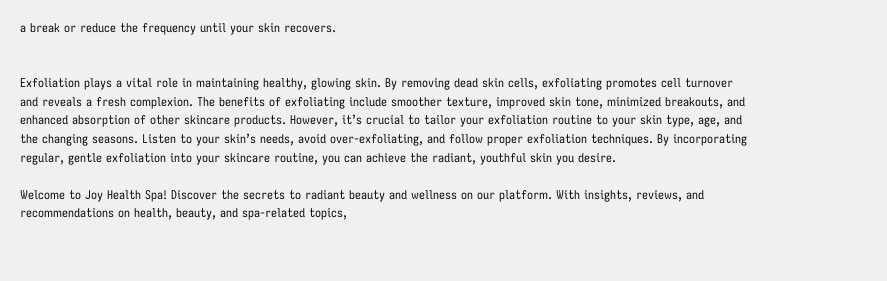a break or reduce the frequency until your skin recovers.


Exfoliation plays a vital role in maintaining healthy, glowing skin. By removing dead skin cells, exfoliating promotes cell turnover and reveals a fresh complexion. The benefits of exfoliating include smoother texture, improved skin tone, minimized breakouts, and enhanced absorption of other skincare products. However, it’s crucial to tailor your exfoliation routine to your skin type, age, and the changing seasons. Listen to your skin’s needs, avoid over-exfoliating, and follow proper exfoliation techniques. By incorporating regular, gentle exfoliation into your skincare routine, you can achieve the radiant, youthful skin you desire.

Welcome to Joy Health Spa! Discover the secrets to radiant beauty and wellness on our platform. With insights, reviews, and recommendations on health, beauty, and spa-related topics,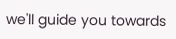we'll guide you towards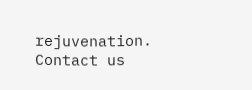rejuvenation. Contact us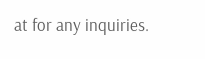at for any inquiries.